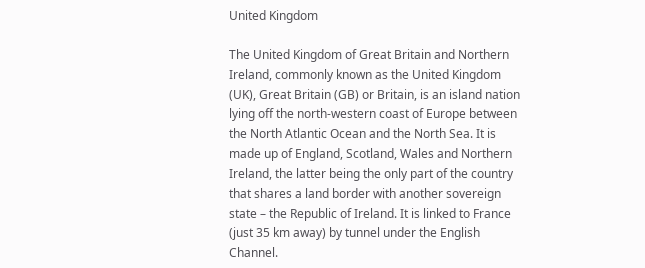United Kingdom

The United Kingdom of Great Britain and Northern Ireland, commonly known as the United Kingdom (UK), Great Britain (GB) or Britain, is an island nation lying off the north-western coast of Europe between the North Atlantic Ocean and the North Sea. It is made up of England, Scotland, Wales and Northern Ireland, the latter being the only part of the country that shares a land border with another sovereign state – the Republic of Ireland. It is linked to France (just 35 km away) by tunnel under the English Channel.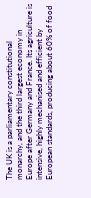The UK is a parliamentary constitutional monarchy, and the third largest economy in Europe after Germany and France. Its agriculture is intensive, highly mechanised and efficient by European standards, producing about 60% of food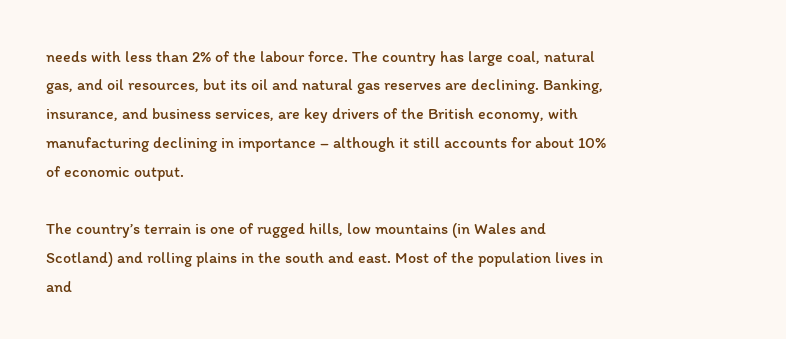needs with less than 2% of the labour force. The country has large coal, natural gas, and oil resources, but its oil and natural gas reserves are declining. Banking, insurance, and business services, are key drivers of the British economy, with manufacturing declining in importance – although it still accounts for about 10% of economic output.

The country’s terrain is one of rugged hills, low mountains (in Wales and Scotland) and rolling plains in the south and east. Most of the population lives in and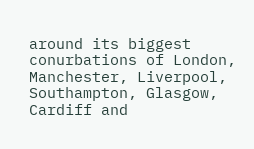around its biggest conurbations of London, Manchester, Liverpool, Southampton, Glasgow, Cardiff and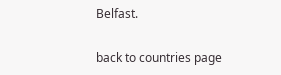Belfast.

back to countries page